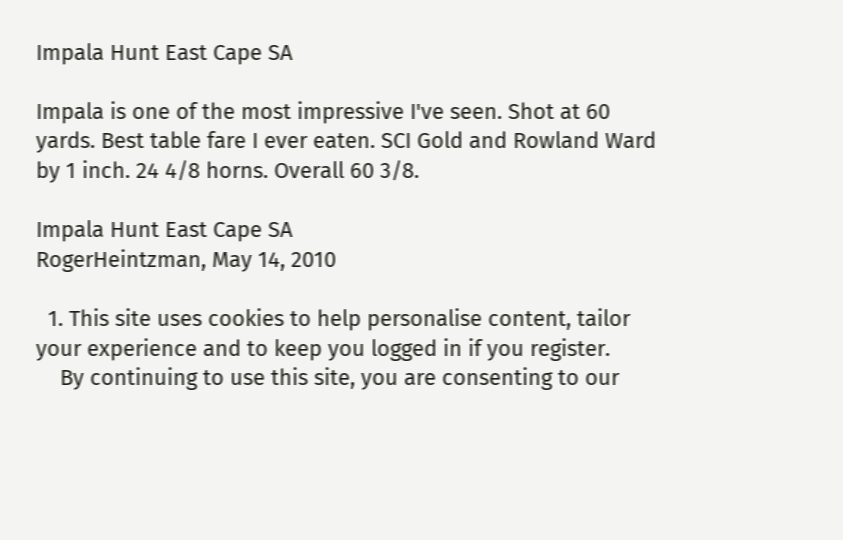Impala Hunt East Cape SA

Impala is one of the most impressive I've seen. Shot at 60 yards. Best table fare I ever eaten. SCI Gold and Rowland Ward by 1 inch. 24 4/8 horns. Overall 60 3/8.

Impala Hunt East Cape SA
RogerHeintzman, May 14, 2010

  1. This site uses cookies to help personalise content, tailor your experience and to keep you logged in if you register.
    By continuing to use this site, you are consenting to our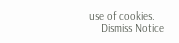use of cookies.
    Dismiss Notice